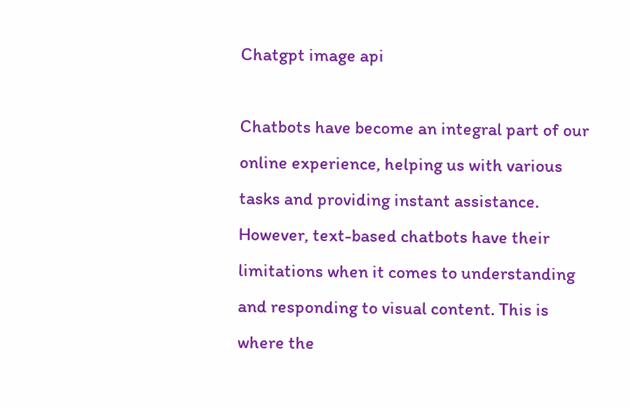Chatgpt image api

Chatbots have become an integral part of our online experience, helping us with various tasks and providing instant assistance. However, text-based chatbots have their limitations when it comes to understanding and responding to visual content. This is where the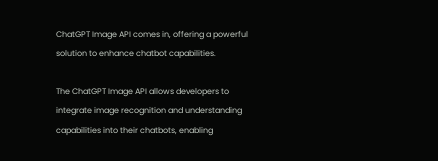ChatGPT Image API comes in, offering a powerful solution to enhance chatbot capabilities.

The ChatGPT Image API allows developers to integrate image recognition and understanding capabilities into their chatbots, enabling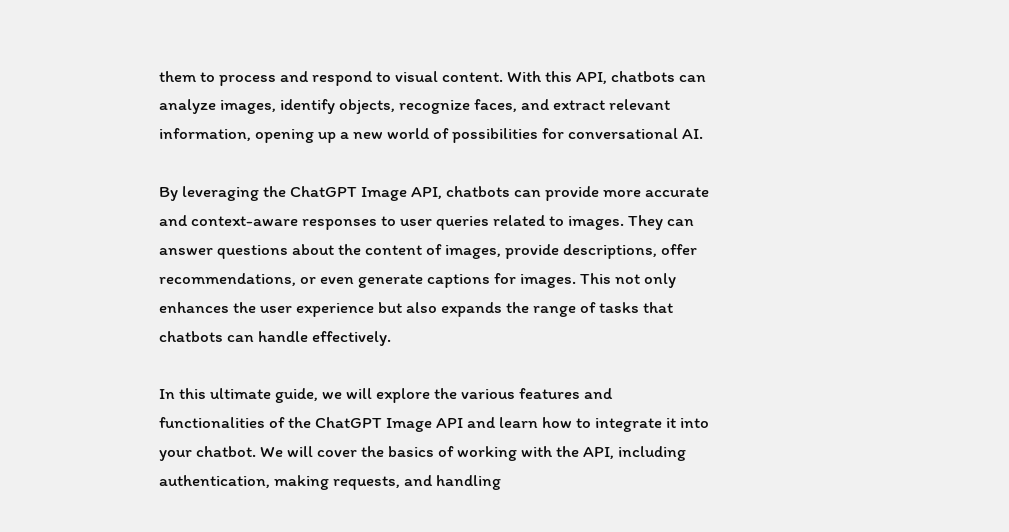them to process and respond to visual content. With this API, chatbots can analyze images, identify objects, recognize faces, and extract relevant information, opening up a new world of possibilities for conversational AI.

By leveraging the ChatGPT Image API, chatbots can provide more accurate and context-aware responses to user queries related to images. They can answer questions about the content of images, provide descriptions, offer recommendations, or even generate captions for images. This not only enhances the user experience but also expands the range of tasks that chatbots can handle effectively.

In this ultimate guide, we will explore the various features and functionalities of the ChatGPT Image API and learn how to integrate it into your chatbot. We will cover the basics of working with the API, including authentication, making requests, and handling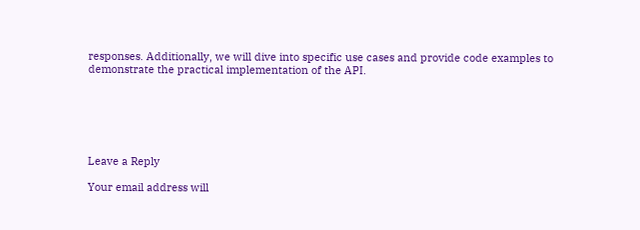responses. Additionally, we will dive into specific use cases and provide code examples to demonstrate the practical implementation of the API.






Leave a Reply

Your email address will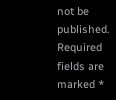not be published. Required fields are marked *